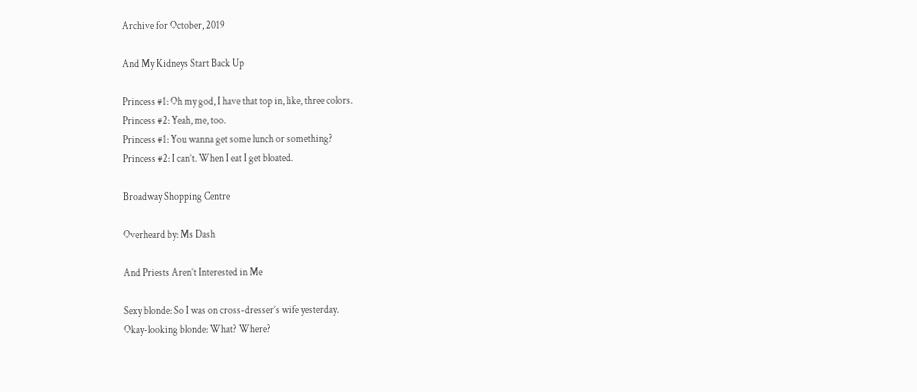Archive for October, 2019

And My Kidneys Start Back Up

Princess #1: Oh my god, I have that top in, like, three colors.
Princess #2: Yeah, me, too.
Princess #1: You wanna get some lunch or something?
Princess #2: I can’t. When I eat I get bloated.

Broadway Shopping Centre

Overheard by: Ms Dash

And Priests Aren’t Interested in Me

Sexy blonde: So I was on cross-dresser’s wife yesterday.
Okay-looking blonde: What? Where?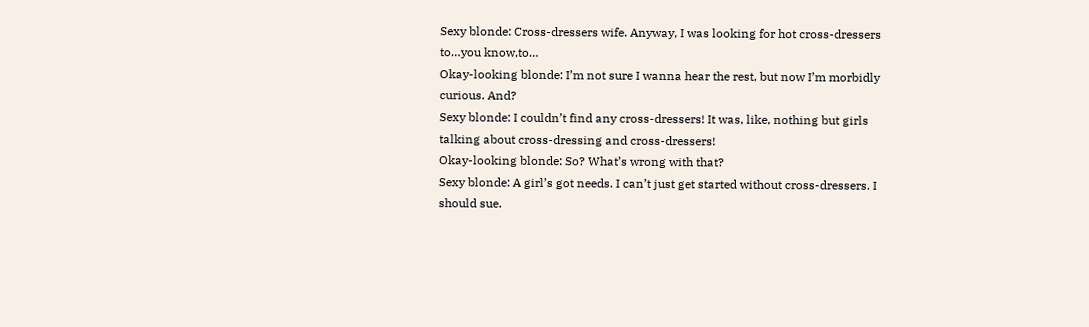Sexy blonde: Cross-dressers wife. Anyway, I was looking for hot cross-dressers to…you know,to…
Okay-looking blonde: I’m not sure I wanna hear the rest, but now I’m morbidly curious. And?
Sexy blonde: I couldn’t find any cross-dressers! It was, like, nothing but girls talking about cross-dressing and cross-dressers!
Okay-looking blonde: So? What’s wrong with that?
Sexy blonde: A girl’s got needs. I can’t just get started without cross-dressers. I should sue.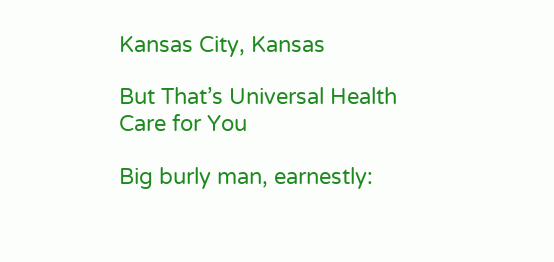Kansas City, Kansas

But That’s Universal Health Care for You

Big burly man, earnestly: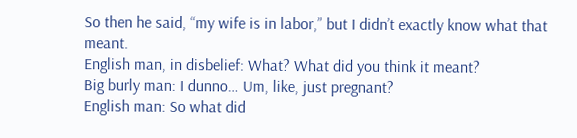So then he said, “my wife is in labor,” but I didn’t exactly know what that meant.
English man, in disbelief: What? What did you think it meant?
Big burly man: I dunno… Um, like, just pregnant?
English man: So what did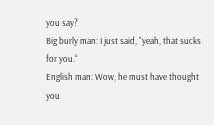you say?
Big burly man: I just said, “yeah, that sucks for you.“
English man: Wow, he must have thought you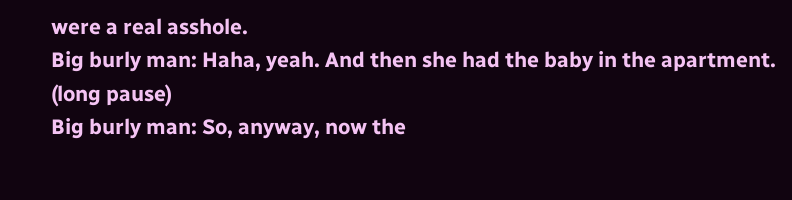were a real asshole.
Big burly man: Haha, yeah. And then she had the baby in the apartment.
(long pause)
Big burly man: So, anyway, now the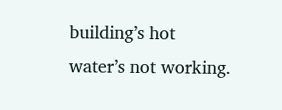building’s hot water’s not working.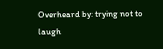Overheard by: trying not to laugh